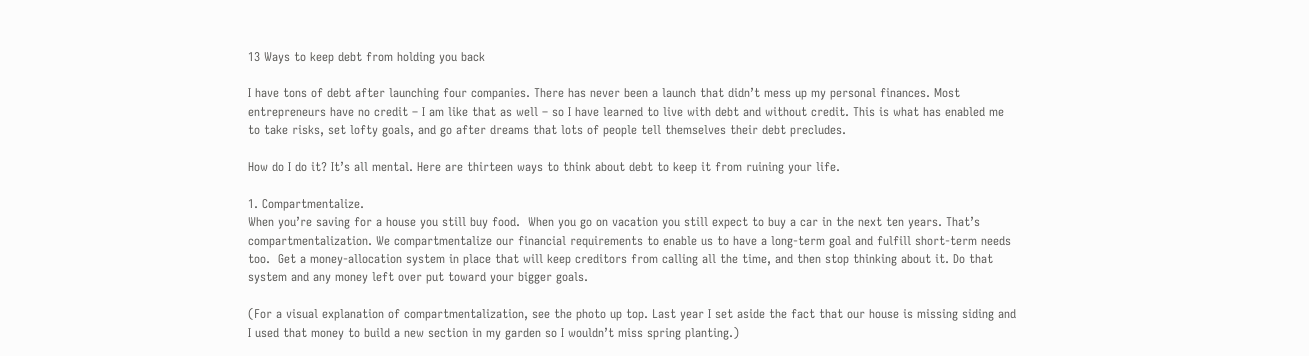13 Ways to keep debt from holding you back

I have tons of debt after launching four companies. There has never been a launch that didn’t mess up my personal finances. Most entrepreneurs have no credit – I am like that as well – so I have learned to live with debt and without credit. This is what has enabled me to take risks, set lofty goals, and go after dreams that lots of people tell themselves their debt precludes.

How do I do it? It’s all mental. Here are thirteen ways to think about debt to keep it from ruining your life.

1. Compartmentalize.
When you’re saving for a house you still buy food.  When you go on vacation you still expect to buy a car in the next ten years. That’s compartmentalization. We compartmentalize our financial requirements to enable us to have a long-term goal and fulfill short-term needs too.  Get a money-allocation system in place that will keep creditors from calling all the time, and then stop thinking about it. Do that system and any money left over put toward your bigger goals.

(For a visual explanation of compartmentalization, see the photo up top. Last year I set aside the fact that our house is missing siding and I used that money to build a new section in my garden so I wouldn’t miss spring planting.)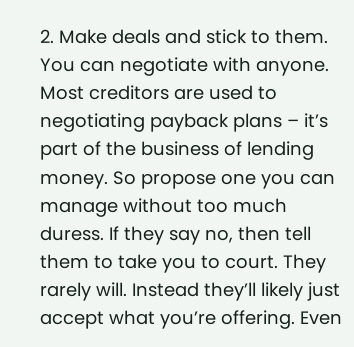2. Make deals and stick to them.
You can negotiate with anyone. Most creditors are used to negotiating payback plans – it’s part of the business of lending money. So propose one you can manage without too much duress. If they say no, then tell them to take you to court. They rarely will. Instead they’ll likely just accept what you’re offering. Even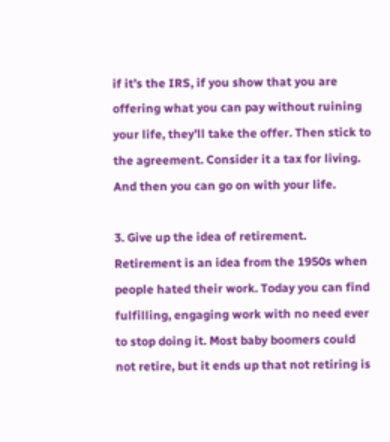if it’s the IRS, if you show that you are offering what you can pay without ruining your life, they’ll take the offer. Then stick to the agreement. Consider it a tax for living. And then you can go on with your life.

3. Give up the idea of retirement.
Retirement is an idea from the 1950s when people hated their work. Today you can find fulfilling, engaging work with no need ever to stop doing it. Most baby boomers could not retire, but it ends up that not retiring is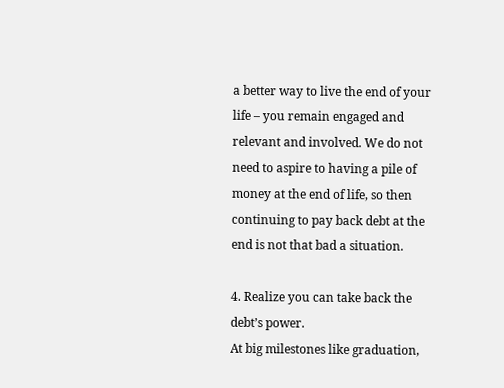a better way to live the end of your life – you remain engaged and relevant and involved. We do not need to aspire to having a pile of money at the end of life, so then continuing to pay back debt at the end is not that bad a situation.

4. Realize you can take back the debt’s power.
At big milestones like graduation,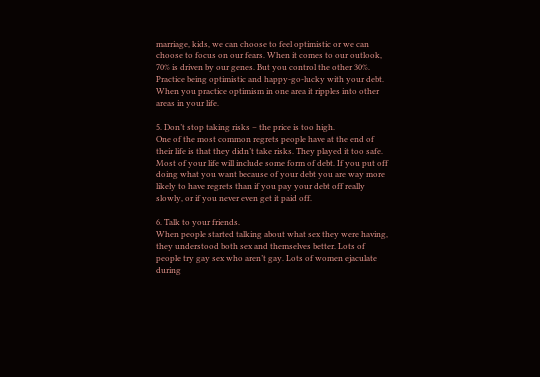marriage, kids, we can choose to feel optimistic or we can choose to focus on our fears. When it comes to our outlook, 70% is driven by our genes. But you control the other 30%. Practice being optimistic and happy-go-lucky with your debt. When you practice optimism in one area it ripples into other areas in your life.

5. Don’t stop taking risks – the price is too high.
One of the most common regrets people have at the end of their life is that they didn’t take risks. They played it too safe. Most of your life will include some form of debt. If you put off doing what you want because of your debt you are way more likely to have regrets than if you pay your debt off really slowly, or if you never even get it paid off.

6. Talk to your friends.
When people started talking about what sex they were having, they understood both sex and themselves better. Lots of people try gay sex who aren’t gay. Lots of women ejaculate during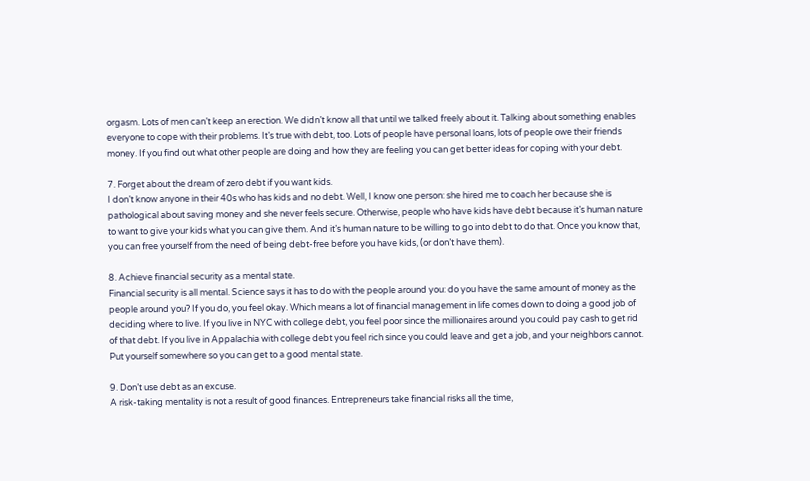orgasm. Lots of men can’t keep an erection. We didn’t know all that until we talked freely about it. Talking about something enables everyone to cope with their problems. It’s true with debt, too. Lots of people have personal loans, lots of people owe their friends money. If you find out what other people are doing and how they are feeling you can get better ideas for coping with your debt.

7. Forget about the dream of zero debt if you want kids.
I don’t know anyone in their 40s who has kids and no debt. Well, I know one person: she hired me to coach her because she is pathological about saving money and she never feels secure. Otherwise, people who have kids have debt because it’s human nature to want to give your kids what you can give them. And it’s human nature to be willing to go into debt to do that. Once you know that, you can free yourself from the need of being debt-free before you have kids, (or don’t have them).

8. Achieve financial security as a mental state.
Financial security is all mental. Science says it has to do with the people around you: do you have the same amount of money as the people around you? If you do, you feel okay. Which means a lot of financial management in life comes down to doing a good job of deciding where to live. If you live in NYC with college debt, you feel poor since the millionaires around you could pay cash to get rid of that debt. If you live in Appalachia with college debt you feel rich since you could leave and get a job, and your neighbors cannot. Put yourself somewhere so you can get to a good mental state.

9. Don’t use debt as an excuse.
A risk-taking mentality is not a result of good finances. Entrepreneurs take financial risks all the time,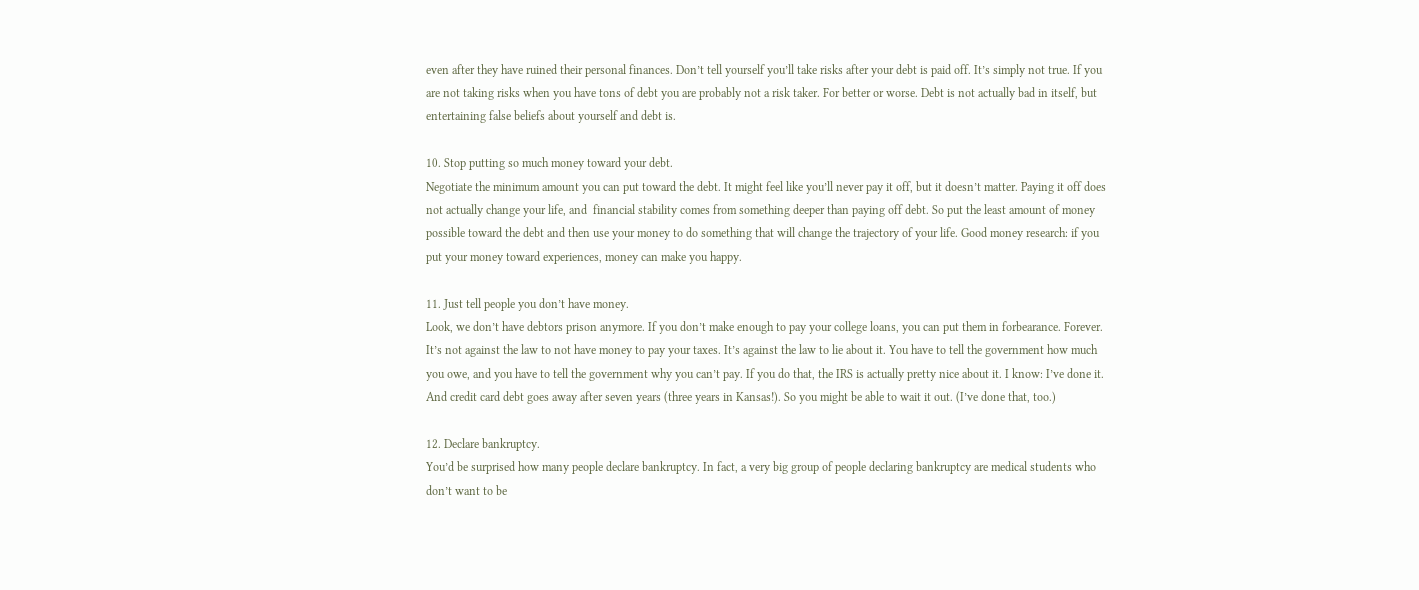even after they have ruined their personal finances. Don’t tell yourself you’ll take risks after your debt is paid off. It’s simply not true. If you are not taking risks when you have tons of debt you are probably not a risk taker. For better or worse. Debt is not actually bad in itself, but entertaining false beliefs about yourself and debt is.

10. Stop putting so much money toward your debt.
Negotiate the minimum amount you can put toward the debt. It might feel like you’ll never pay it off, but it doesn’t matter. Paying it off does not actually change your life, and  financial stability comes from something deeper than paying off debt. So put the least amount of money possible toward the debt and then use your money to do something that will change the trajectory of your life. Good money research: if you put your money toward experiences, money can make you happy.

11. Just tell people you don’t have money.
Look, we don’t have debtors prison anymore. If you don’t make enough to pay your college loans, you can put them in forbearance. Forever. It’s not against the law to not have money to pay your taxes. It’s against the law to lie about it. You have to tell the government how much you owe, and you have to tell the government why you can’t pay. If you do that, the IRS is actually pretty nice about it. I know: I’ve done it. And credit card debt goes away after seven years (three years in Kansas!). So you might be able to wait it out. (I’ve done that, too.)

12. Declare bankruptcy.
You’d be surprised how many people declare bankruptcy. In fact, a very big group of people declaring bankruptcy are medical students who don’t want to be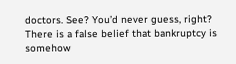doctors. See? You’d never guess, right? There is a false belief that bankruptcy is somehow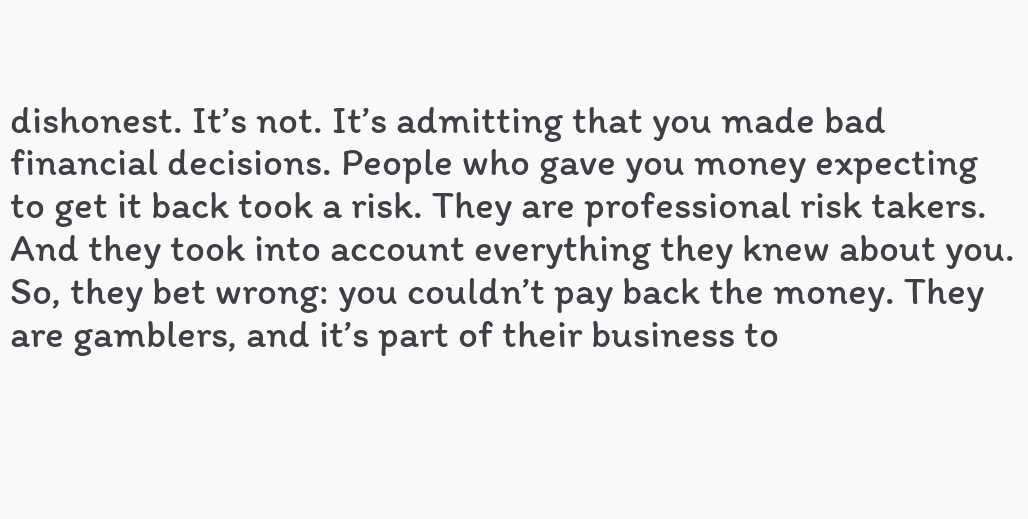dishonest. It’s not. It’s admitting that you made bad financial decisions. People who gave you money expecting to get it back took a risk. They are professional risk takers. And they took into account everything they knew about you. So, they bet wrong: you couldn’t pay back the money. They are gamblers, and it’s part of their business to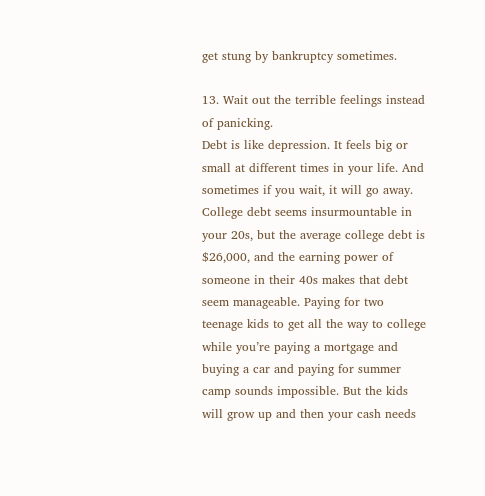get stung by bankruptcy sometimes.

13. Wait out the terrible feelings instead of panicking.
Debt is like depression. It feels big or small at different times in your life. And sometimes if you wait, it will go away. College debt seems insurmountable in your 20s, but the average college debt is $26,000, and the earning power of someone in their 40s makes that debt seem manageable. Paying for two teenage kids to get all the way to college while you’re paying a mortgage and buying a car and paying for summer camp sounds impossible. But the kids will grow up and then your cash needs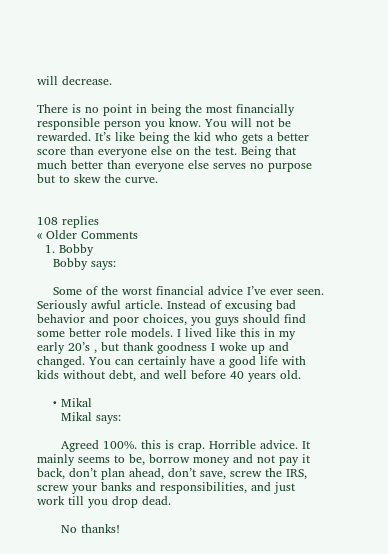will decrease.

There is no point in being the most financially responsible person you know. You will not be rewarded. It’s like being the kid who gets a better score than everyone else on the test. Being that much better than everyone else serves no purpose but to skew the curve.


108 replies
« Older Comments
  1. Bobby
    Bobby says:

    Some of the worst financial advice I’ve ever seen. Seriously awful article. Instead of excusing bad behavior and poor choices, you guys should find some better role models. I lived like this in my early 20’s , but thank goodness I woke up and changed. You can certainly have a good life with kids without debt, and well before 40 years old.

    • Mikal
      Mikal says:

      Agreed 100%. this is crap. Horrible advice. It mainly seems to be, borrow money and not pay it back, don’t plan ahead, don’t save, screw the IRS, screw your banks and responsibilities, and just work till you drop dead.

      No thanks!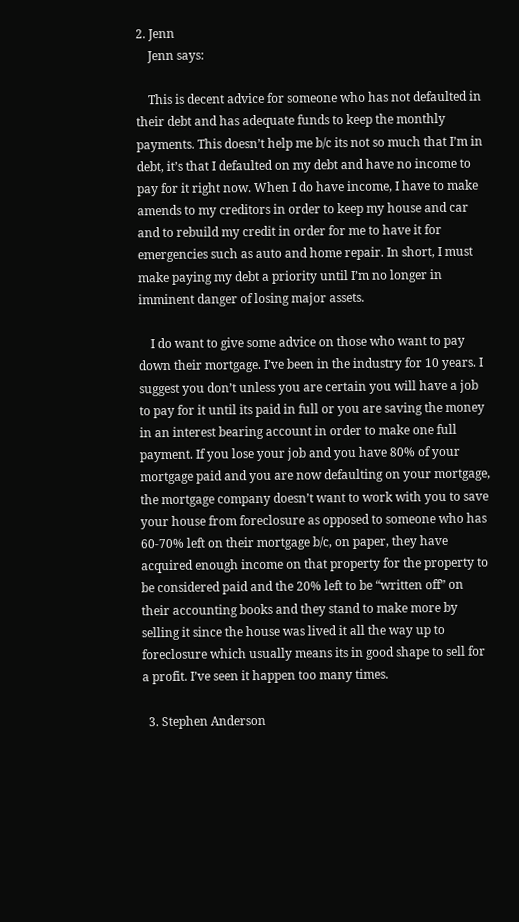2. Jenn
    Jenn says:

    This is decent advice for someone who has not defaulted in their debt and has adequate funds to keep the monthly payments. This doesn’t help me b/c its not so much that I’m in debt, it’s that I defaulted on my debt and have no income to pay for it right now. When I do have income, I have to make amends to my creditors in order to keep my house and car and to rebuild my credit in order for me to have it for emergencies such as auto and home repair. In short, I must make paying my debt a priority until I’m no longer in imminent danger of losing major assets.

    I do want to give some advice on those who want to pay down their mortgage. I’ve been in the industry for 10 years. I suggest you don’t unless you are certain you will have a job to pay for it until its paid in full or you are saving the money in an interest bearing account in order to make one full payment. If you lose your job and you have 80% of your mortgage paid and you are now defaulting on your mortgage, the mortgage company doesn’t want to work with you to save your house from foreclosure as opposed to someone who has 60-70% left on their mortgage b/c, on paper, they have acquired enough income on that property for the property to be considered paid and the 20% left to be “written off” on their accounting books and they stand to make more by selling it since the house was lived it all the way up to foreclosure which usually means its in good shape to sell for a profit. I’ve seen it happen too many times.

  3. Stephen Anderson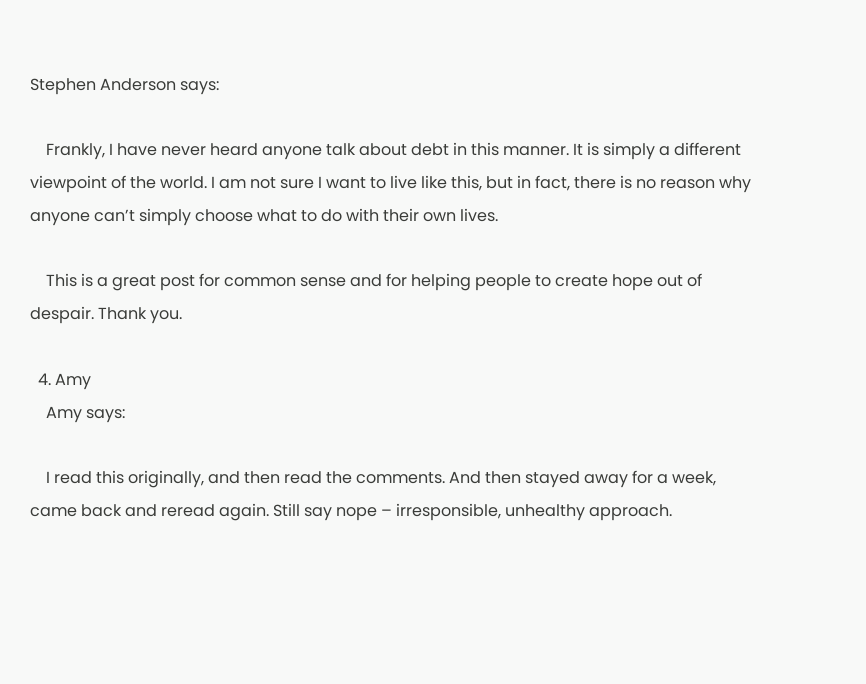Stephen Anderson says:

    Frankly, I have never heard anyone talk about debt in this manner. It is simply a different viewpoint of the world. I am not sure I want to live like this, but in fact, there is no reason why anyone can’t simply choose what to do with their own lives.

    This is a great post for common sense and for helping people to create hope out of despair. Thank you.

  4. Amy
    Amy says:

    I read this originally, and then read the comments. And then stayed away for a week, came back and reread again. Still say nope – irresponsible, unhealthy approach.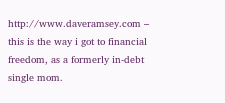http://www.daveramsey.com – this is the way i got to financial freedom, as a formerly in-debt single mom.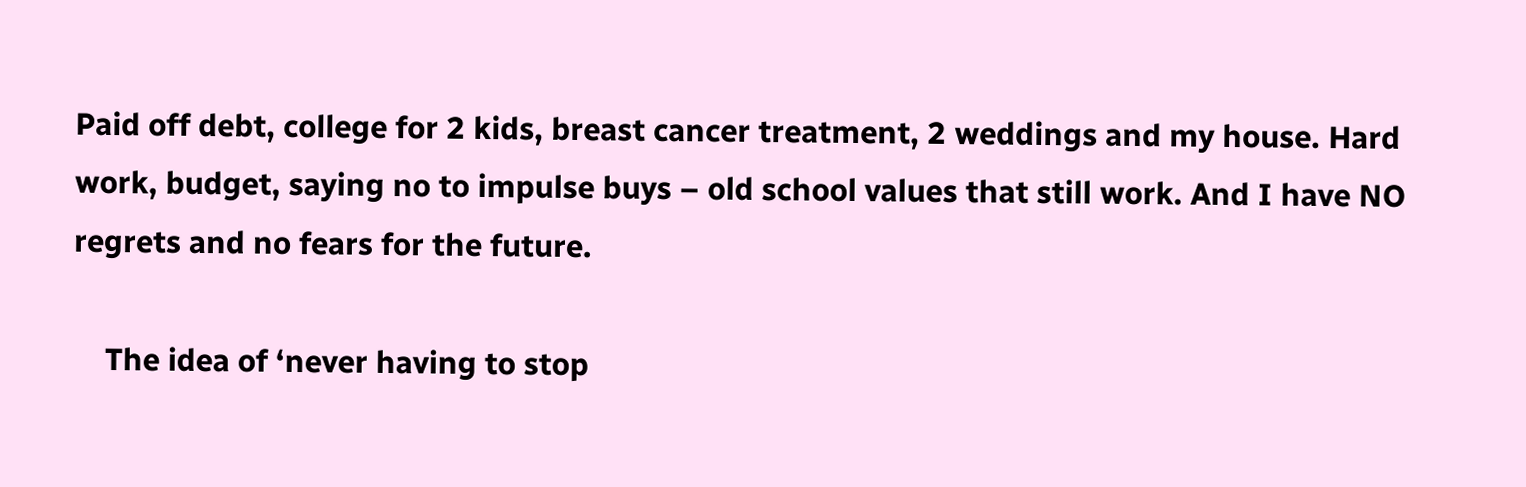Paid off debt, college for 2 kids, breast cancer treatment, 2 weddings and my house. Hard work, budget, saying no to impulse buys – old school values that still work. And I have NO regrets and no fears for the future.

    The idea of ‘never having to stop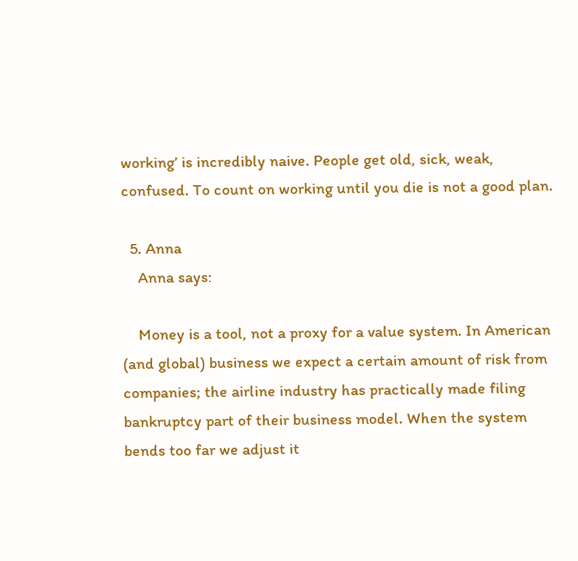working’ is incredibly naive. People get old, sick, weak, confused. To count on working until you die is not a good plan.

  5. Anna
    Anna says:

    Money is a tool, not a proxy for a value system. In American (and global) business we expect a certain amount of risk from companies; the airline industry has practically made filing bankruptcy part of their business model. When the system bends too far we adjust it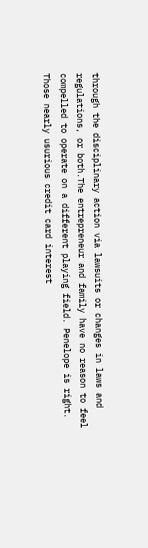through the disciplinary action via lawsuits or changes in laws and regulations, or both.The entrepreneur and family have no reason to feel compelled to operate on a different playing field. Penelope is right. Those nearly usurious credit card interest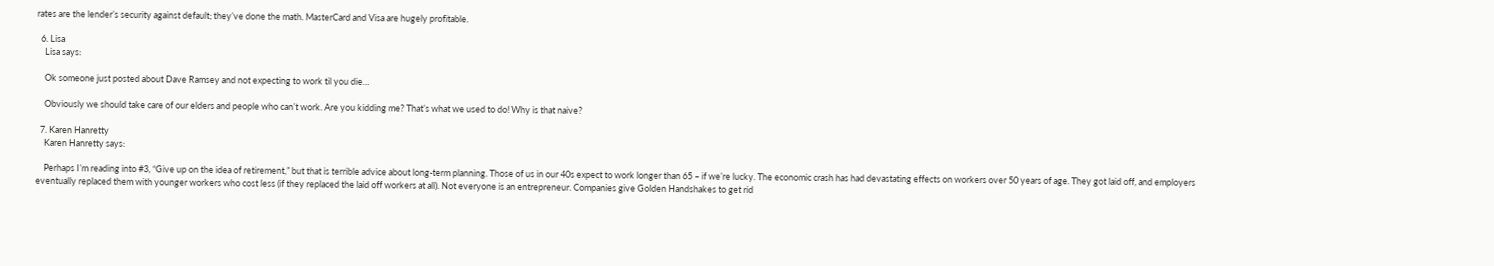rates are the lender’s security against default; they’ve done the math. MasterCard and Visa are hugely profitable.

  6. Lisa
    Lisa says:

    Ok someone just posted about Dave Ramsey and not expecting to work til you die…

    Obviously we should take care of our elders and people who can’t work. Are you kidding me? That’s what we used to do! Why is that naive?

  7. Karen Hanretty
    Karen Hanretty says:

    Perhaps I’m reading into #3, “Give up on the idea of retirement,” but that is terrible advice about long-term planning. Those of us in our 40s expect to work longer than 65 – if we’re lucky. The economic crash has had devastating effects on workers over 50 years of age. They got laid off, and employers eventually replaced them with younger workers who cost less (if they replaced the laid off workers at all). Not everyone is an entrepreneur. Companies give Golden Handshakes to get rid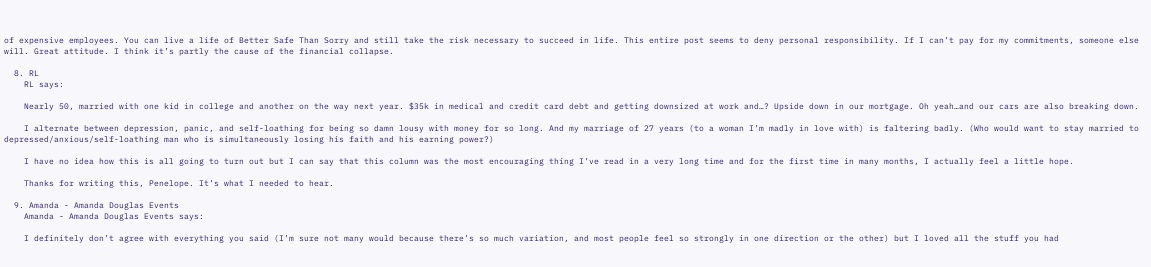of expensive employees. You can live a life of Better Safe Than Sorry and still take the risk necessary to succeed in life. This entire post seems to deny personal responsibility. If I can’t pay for my commitments, someone else will. Great attitude. I think it’s partly the cause of the financial collapse.

  8. RL
    RL says:

    Nearly 50, married with one kid in college and another on the way next year. $35k in medical and credit card debt and getting downsized at work and…? Upside down in our mortgage. Oh yeah…and our cars are also breaking down.

    I alternate between depression, panic, and self-loathing for being so damn lousy with money for so long. And my marriage of 27 years (to a woman I’m madly in love with) is faltering badly. (Who would want to stay married to depressed/anxious/self-loathing man who is simultaneously losing his faith and his earning power?)

    I have no idea how this is all going to turn out but I can say that this column was the most encouraging thing I’ve read in a very long time and for the first time in many months, I actually feel a little hope.

    Thanks for writing this, Penelope. It’s what I needed to hear.

  9. Amanda - Amanda Douglas Events
    Amanda - Amanda Douglas Events says:

    I definitely don’t agree with everything you said (I’m sure not many would because there’s so much variation, and most people feel so strongly in one direction or the other) but I loved all the stuff you had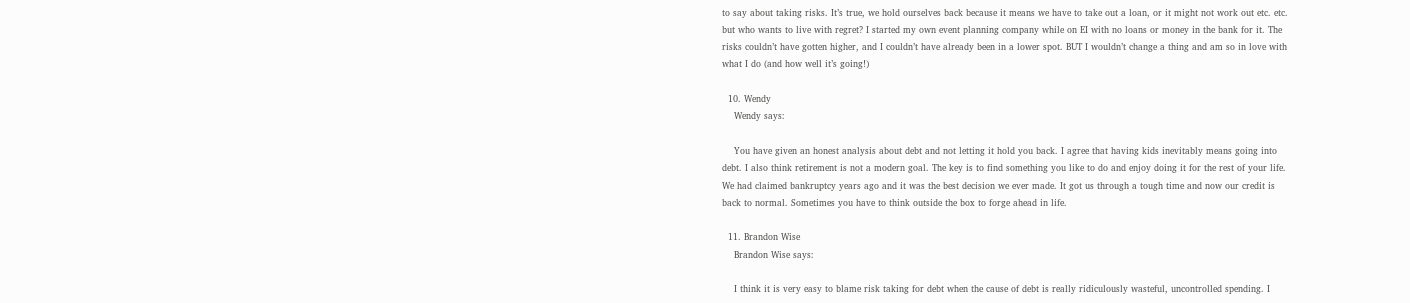to say about taking risks. It’s true, we hold ourselves back because it means we have to take out a loan, or it might not work out etc. etc. but who wants to live with regret? I started my own event planning company while on EI with no loans or money in the bank for it. The risks couldn’t have gotten higher, and I couldn’t have already been in a lower spot. BUT I wouldn’t change a thing and am so in love with what I do (and how well it’s going!)

  10. Wendy
    Wendy says:

    You have given an honest analysis about debt and not letting it hold you back. I agree that having kids inevitably means going into debt. I also think retirement is not a modern goal. The key is to find something you like to do and enjoy doing it for the rest of your life. We had claimed bankruptcy years ago and it was the best decision we ever made. It got us through a tough time and now our credit is back to normal. Sometimes you have to think outside the box to forge ahead in life.

  11. Brandon Wise
    Brandon Wise says:

    I think it is very easy to blame risk taking for debt when the cause of debt is really ridiculously wasteful, uncontrolled spending. I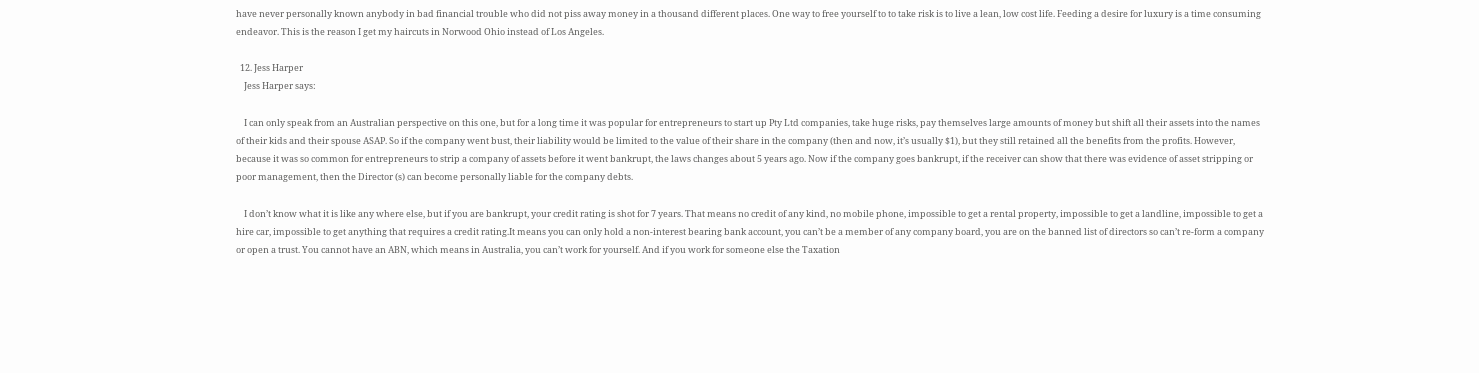have never personally known anybody in bad financial trouble who did not piss away money in a thousand different places. One way to free yourself to to take risk is to live a lean, low cost life. Feeding a desire for luxury is a time consuming endeavor. This is the reason I get my haircuts in Norwood Ohio instead of Los Angeles.

  12. Jess Harper
    Jess Harper says:

    I can only speak from an Australian perspective on this one, but for a long time it was popular for entrepreneurs to start up Pty Ltd companies, take huge risks, pay themselves large amounts of money but shift all their assets into the names of their kids and their spouse ASAP. So if the company went bust, their liability would be limited to the value of their share in the company (then and now, it’s usually $1), but they still retained all the benefits from the profits. However, because it was so common for entrepreneurs to strip a company of assets before it went bankrupt, the laws changes about 5 years ago. Now if the company goes bankrupt, if the receiver can show that there was evidence of asset stripping or poor management, then the Director (s) can become personally liable for the company debts.

    I don’t know what it is like any where else, but if you are bankrupt, your credit rating is shot for 7 years. That means no credit of any kind, no mobile phone, impossible to get a rental property, impossible to get a landline, impossible to get a hire car, impossible to get anything that requires a credit rating.It means you can only hold a non-interest bearing bank account, you can’t be a member of any company board, you are on the banned list of directors so can’t re-form a company or open a trust. You cannot have an ABN, which means in Australia, you can’t work for yourself. And if you work for someone else the Taxation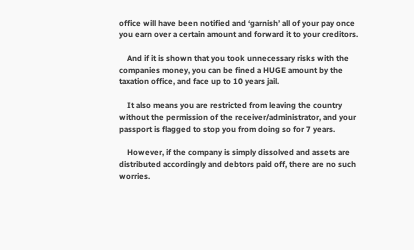office will have been notified and ‘garnish’ all of your pay once you earn over a certain amount and forward it to your creditors.

    And if it is shown that you took unnecessary risks with the companies money, you can be fined a HUGE amount by the taxation office, and face up to 10 years jail.

    It also means you are restricted from leaving the country without the permission of the receiver/administrator, and your passport is flagged to stop you from doing so for 7 years.

    However, if the company is simply dissolved and assets are distributed accordingly and debtors paid off, there are no such worries.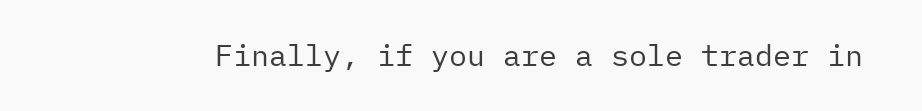Finally, if you are a sole trader in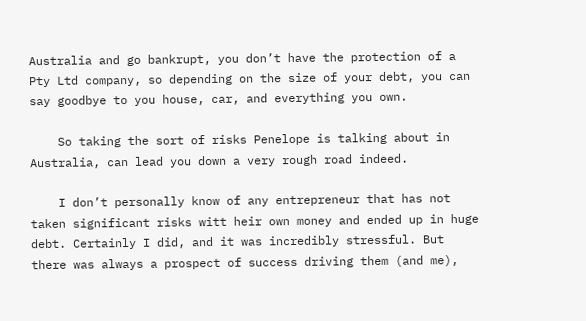Australia and go bankrupt, you don’t have the protection of a Pty Ltd company, so depending on the size of your debt, you can say goodbye to you house, car, and everything you own.

    So taking the sort of risks Penelope is talking about in Australia, can lead you down a very rough road indeed.

    I don’t personally know of any entrepreneur that has not taken significant risks witt heir own money and ended up in huge debt. Certainly I did, and it was incredibly stressful. But there was always a prospect of success driving them (and me),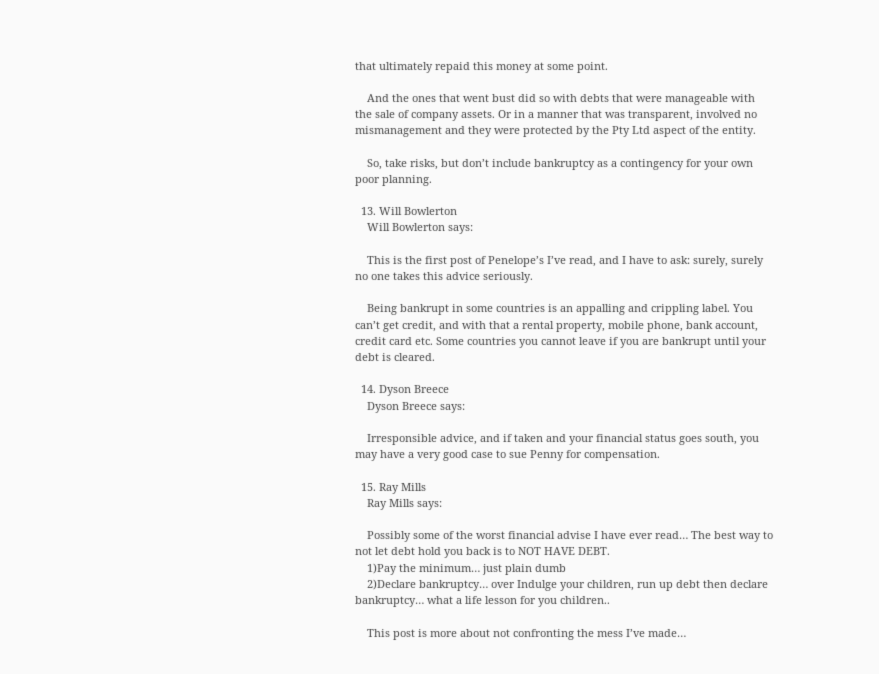that ultimately repaid this money at some point.

    And the ones that went bust did so with debts that were manageable with the sale of company assets. Or in a manner that was transparent, involved no mismanagement and they were protected by the Pty Ltd aspect of the entity.

    So, take risks, but don’t include bankruptcy as a contingency for your own poor planning.

  13. Will Bowlerton
    Will Bowlerton says:

    This is the first post of Penelope’s I’ve read, and I have to ask: surely, surely no one takes this advice seriously.

    Being bankrupt in some countries is an appalling and crippling label. You can’t get credit, and with that a rental property, mobile phone, bank account, credit card etc. Some countries you cannot leave if you are bankrupt until your debt is cleared.

  14. Dyson Breece
    Dyson Breece says:

    Irresponsible advice, and if taken and your financial status goes south, you may have a very good case to sue Penny for compensation.

  15. Ray Mills
    Ray Mills says:

    Possibly some of the worst financial advise I have ever read… The best way to not let debt hold you back is to NOT HAVE DEBT.
    1)Pay the minimum… just plain dumb
    2)Declare bankruptcy… over Indulge your children, run up debt then declare bankruptcy… what a life lesson for you children..

    This post is more about not confronting the mess I’ve made…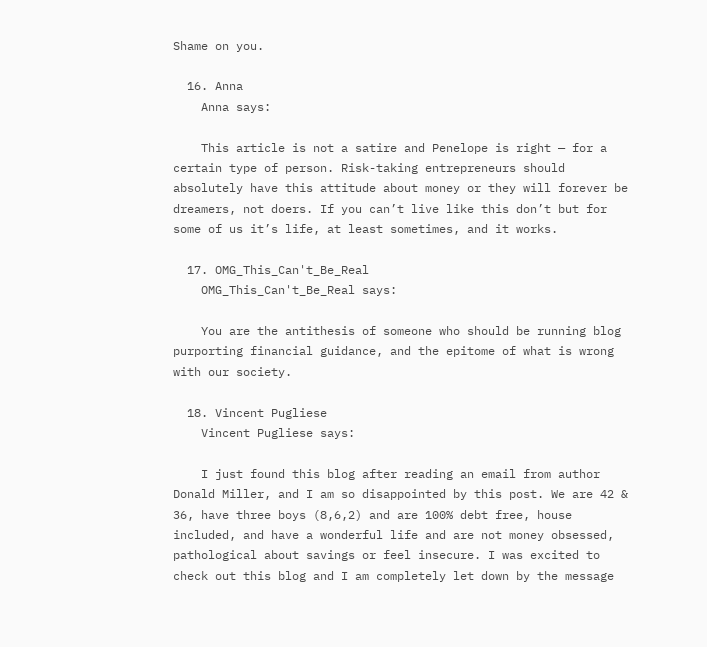Shame on you.

  16. Anna
    Anna says:

    This article is not a satire and Penelope is right — for a certain type of person. Risk-taking entrepreneurs should absolutely have this attitude about money or they will forever be dreamers, not doers. If you can’t live like this don’t but for some of us it’s life, at least sometimes, and it works.

  17. OMG_This_Can't_Be_Real
    OMG_This_Can't_Be_Real says:

    You are the antithesis of someone who should be running blog purporting financial guidance, and the epitome of what is wrong with our society.

  18. Vincent Pugliese
    Vincent Pugliese says:

    I just found this blog after reading an email from author Donald Miller, and I am so disappointed by this post. We are 42 & 36, have three boys (8,6,2) and are 100% debt free, house included, and have a wonderful life and are not money obsessed, pathological about savings or feel insecure. I was excited to check out this blog and I am completely let down by the message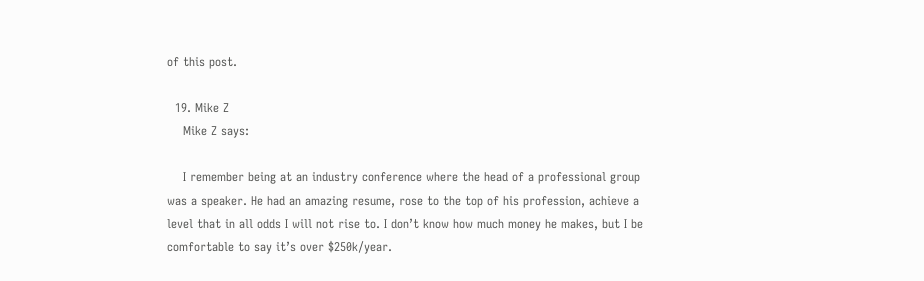of this post.

  19. Mike Z
    Mike Z says:

    I remember being at an industry conference where the head of a professional group was a speaker. He had an amazing resume, rose to the top of his profession, achieve a level that in all odds I will not rise to. I don’t know how much money he makes, but I be comfortable to say it’s over $250k/year.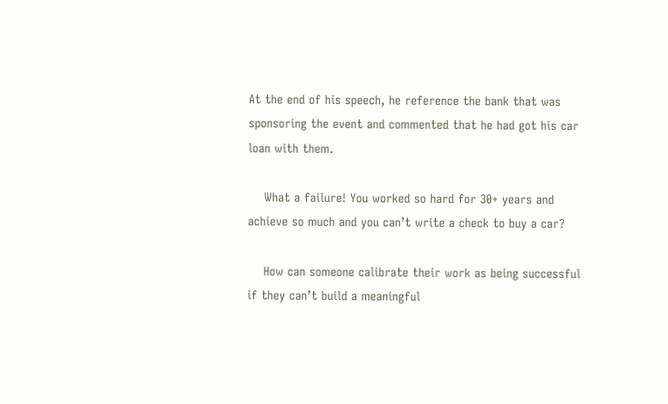At the end of his speech, he reference the bank that was sponsoring the event and commented that he had got his car loan with them.

    What a failure! You worked so hard for 30+ years and achieve so much and you can’t write a check to buy a car?

    How can someone calibrate their work as being successful if they can’t build a meaningful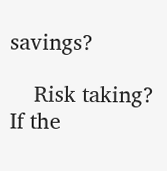savings?

    Risk taking? If the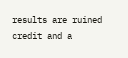results are ruined credit and a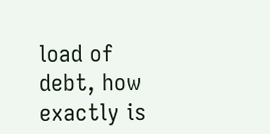load of debt, how exactly is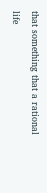that something that a rational life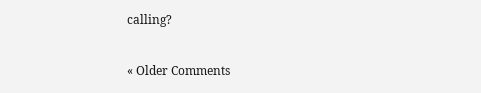calling?

« Older Comments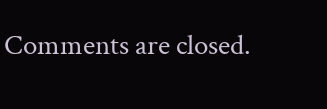Comments are closed.